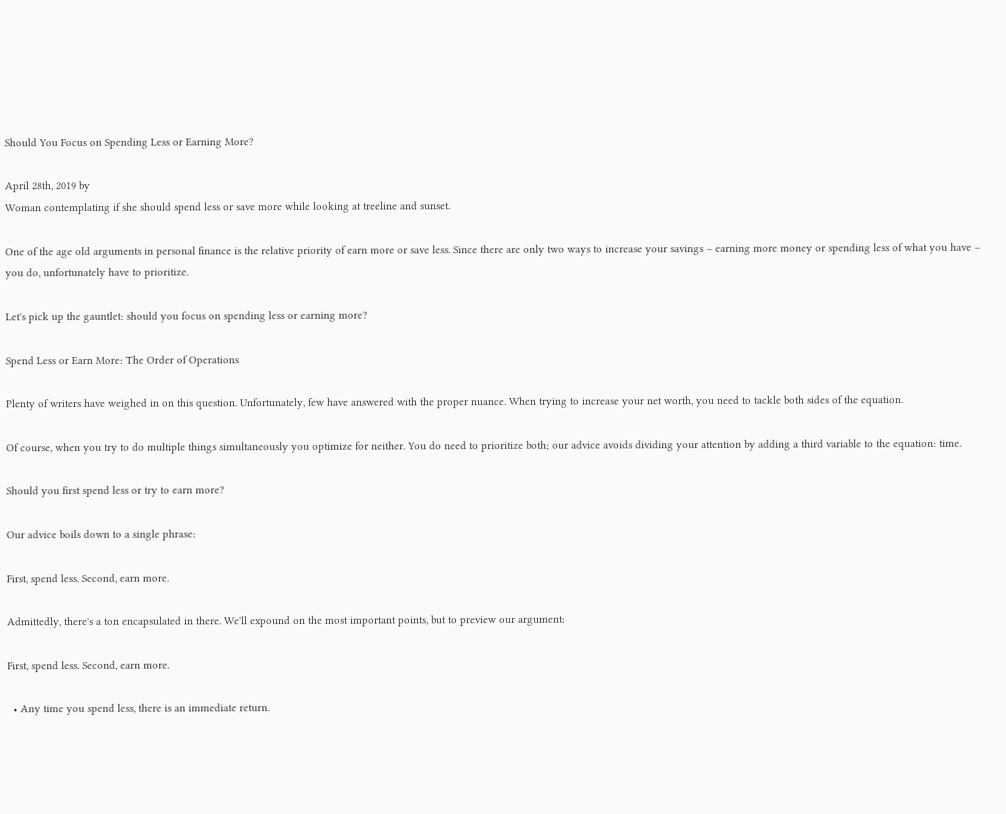Should You Focus on Spending Less or Earning More?

April 28th, 2019 by
Woman contemplating if she should spend less or save more while looking at treeline and sunset.

One of the age old arguments in personal finance is the relative priority of earn more or save less. Since there are only two ways to increase your savings – earning more money or spending less of what you have – you do, unfortunately have to prioritize.

Let's pick up the gauntlet: should you focus on spending less or earning more?

Spend Less or Earn More: The Order of Operations

Plenty of writers have weighed in on this question. Unfortunately, few have answered with the proper nuance. When trying to increase your net worth, you need to tackle both sides of the equation.

Of course, when you try to do multiple things simultaneously you optimize for neither. You do need to prioritize both; our advice avoids dividing your attention by adding a third variable to the equation: time.

Should you first spend less or try to earn more?

Our advice boils down to a single phrase:

First, spend less. Second, earn more.

Admittedly, there's a ton encapsulated in there. We'll expound on the most important points, but to preview our argument:

First, spend less. Second, earn more.

  • Any time you spend less, there is an immediate return.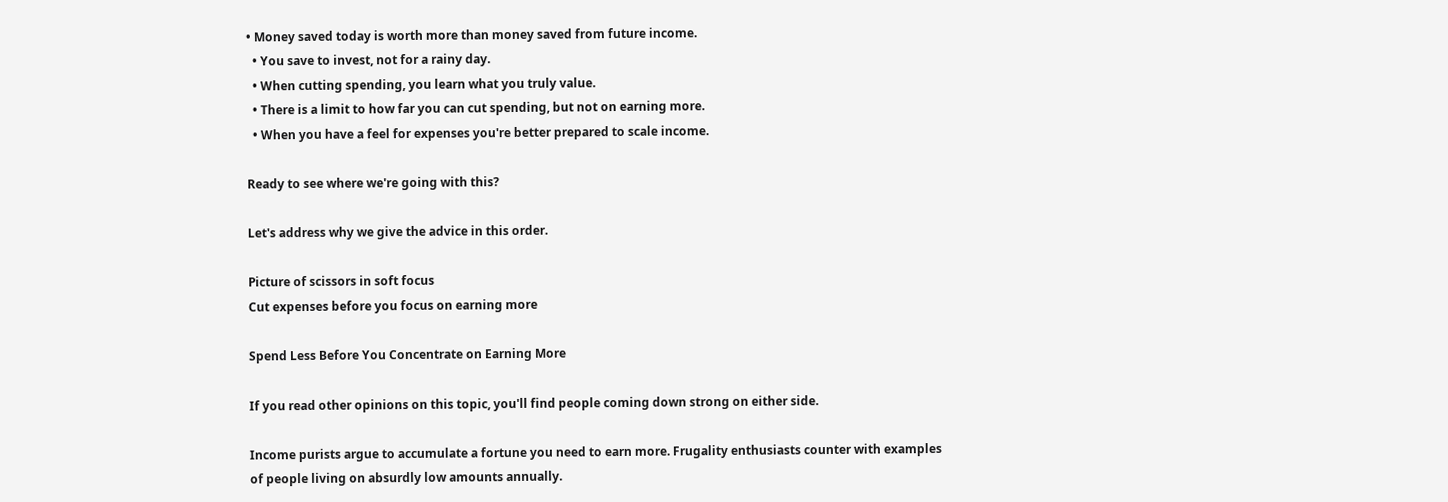• Money saved today is worth more than money saved from future income.
  • You save to invest, not for a rainy day.
  • When cutting spending, you learn what you truly value.
  • There is a limit to how far you can cut spending, but not on earning more.
  • When you have a feel for expenses you're better prepared to scale income.

Ready to see where we're going with this?

Let's address why we give the advice in this order.

Picture of scissors in soft focus
Cut expenses before you focus on earning more

Spend Less Before You Concentrate on Earning More

If you read other opinions on this topic, you'll find people coming down strong on either side.

Income purists argue to accumulate a fortune you need to earn more. Frugality enthusiasts counter with examples of people living on absurdly low amounts annually.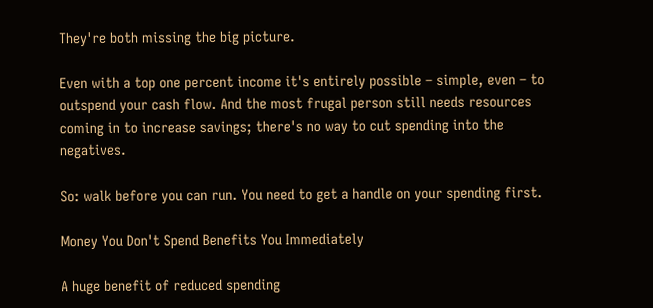They're both missing the big picture.

Even with a top one percent income it's entirely possible – simple, even – to outspend your cash flow. And the most frugal person still needs resources coming in to increase savings; there's no way to cut spending into the negatives.

So: walk before you can run. You need to get a handle on your spending first.

Money You Don't Spend Benefits You Immediately

A huge benefit of reduced spending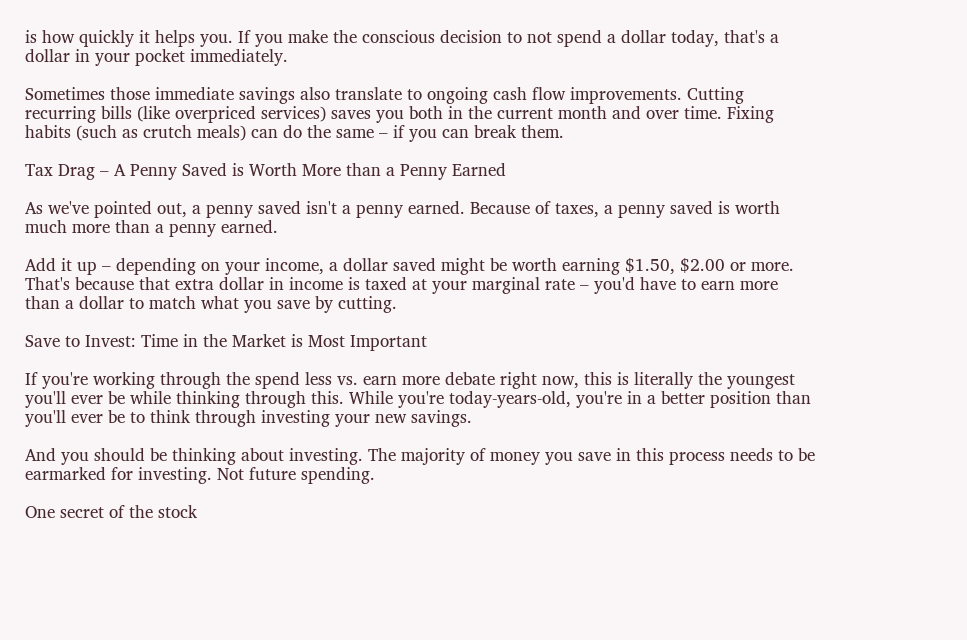is how quickly it helps you. If you make the conscious decision to not spend a dollar today, that's a dollar in your pocket immediately.

Sometimes those immediate savings also translate to ongoing cash flow improvements. Cutting recurring bills (like overpriced services) saves you both in the current month and over time. Fixing habits (such as crutch meals) can do the same – if you can break them.

Tax Drag – A Penny Saved is Worth More than a Penny Earned

As we've pointed out, a penny saved isn't a penny earned. Because of taxes, a penny saved is worth much more than a penny earned.

Add it up – depending on your income, a dollar saved might be worth earning $1.50, $2.00 or more. That's because that extra dollar in income is taxed at your marginal rate – you'd have to earn more than a dollar to match what you save by cutting.

Save to Invest: Time in the Market is Most Important

If you're working through the spend less vs. earn more debate right now, this is literally the youngest you'll ever be while thinking through this. While you're today-years-old, you're in a better position than you'll ever be to think through investing your new savings.

And you should be thinking about investing. The majority of money you save in this process needs to be earmarked for investing. Not future spending.

One secret of the stock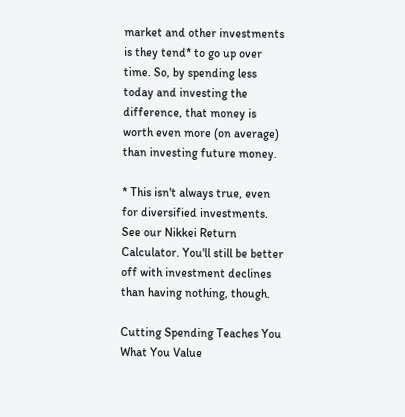market and other investments is they tend* to go up over time. So, by spending less today and investing the difference, that money is worth even more (on average) than investing future money.

* This isn't always true, even for diversified investments. See our Nikkei Return Calculator. You'll still be better off with investment declines than having nothing, though.

Cutting Spending Teaches You What You Value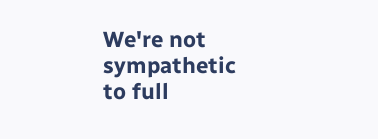We're not sympathetic to full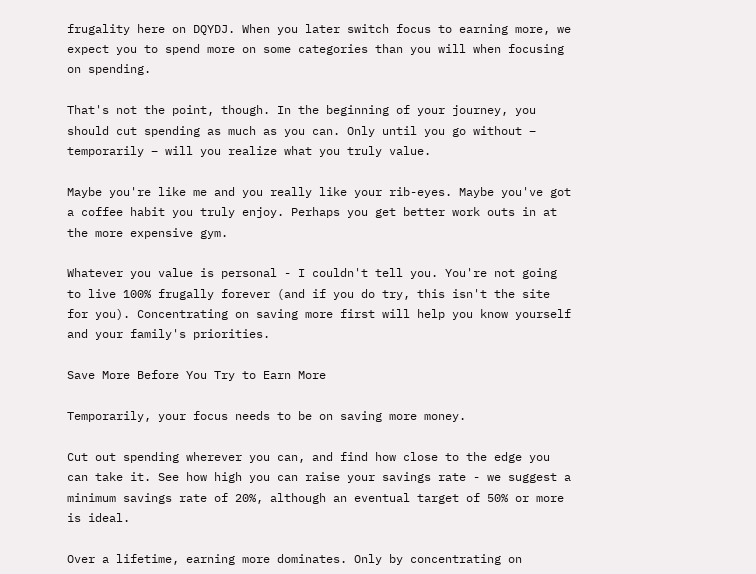frugality here on DQYDJ. When you later switch focus to earning more, we expect you to spend more on some categories than you will when focusing on spending.

That's not the point, though. In the beginning of your journey, you should cut spending as much as you can. Only until you go without – temporarily – will you realize what you truly value.

Maybe you're like me and you really like your rib-eyes. Maybe you've got a coffee habit you truly enjoy. Perhaps you get better work outs in at the more expensive gym.

Whatever you value is personal - I couldn't tell you. You're not going to live 100% frugally forever (and if you do try, this isn't the site for you). Concentrating on saving more first will help you know yourself and your family's priorities.

Save More Before You Try to Earn More

Temporarily, your focus needs to be on saving more money.

Cut out spending wherever you can, and find how close to the edge you can take it. See how high you can raise your savings rate - we suggest a minimum savings rate of 20%, although an eventual target of 50% or more is ideal.

Over a lifetime, earning more dominates. Only by concentrating on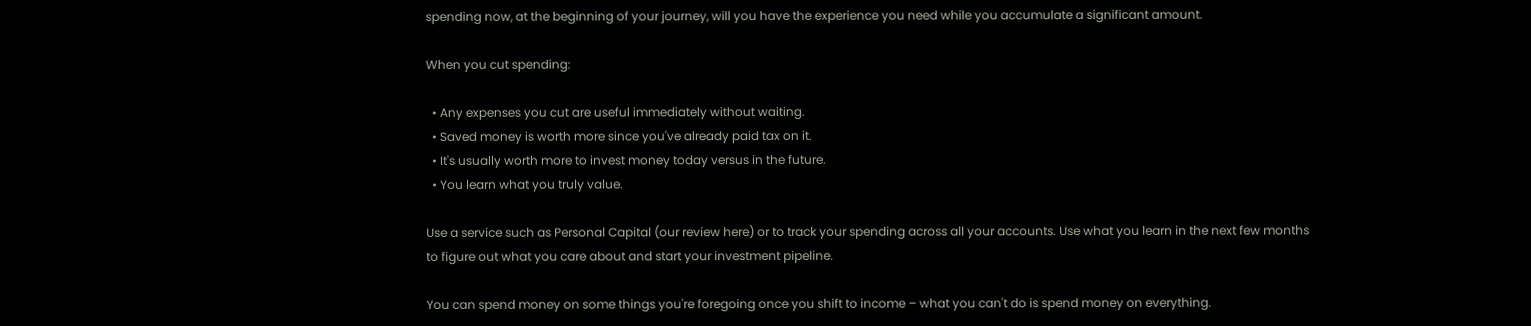spending now, at the beginning of your journey, will you have the experience you need while you accumulate a significant amount.

When you cut spending:

  • Any expenses you cut are useful immediately without waiting.
  • Saved money is worth more since you've already paid tax on it.
  • It's usually worth more to invest money today versus in the future.
  • You learn what you truly value.

Use a service such as Personal Capital (our review here) or to track your spending across all your accounts. Use what you learn in the next few months to figure out what you care about and start your investment pipeline.

You can spend money on some things you're foregoing once you shift to income – what you can't do is spend money on everything.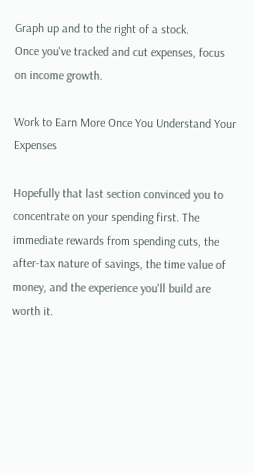Graph up and to the right of a stock.
Once you've tracked and cut expenses, focus on income growth.

Work to Earn More Once You Understand Your Expenses

Hopefully that last section convinced you to concentrate on your spending first. The immediate rewards from spending cuts, the after-tax nature of savings, the time value of money, and the experience you'll build are worth it.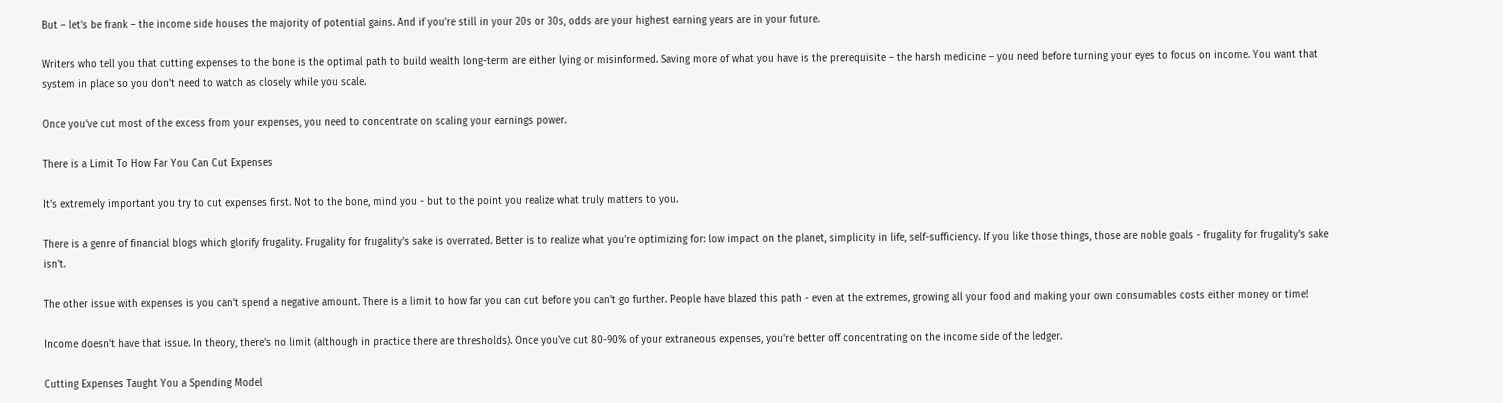But – let's be frank – the income side houses the majority of potential gains. And if you're still in your 20s or 30s, odds are your highest earning years are in your future.

Writers who tell you that cutting expenses to the bone is the optimal path to build wealth long-term are either lying or misinformed. Saving more of what you have is the prerequisite – the harsh medicine – you need before turning your eyes to focus on income. You want that system in place so you don't need to watch as closely while you scale.

Once you've cut most of the excess from your expenses, you need to concentrate on scaling your earnings power.

There is a Limit To How Far You Can Cut Expenses

It's extremely important you try to cut expenses first. Not to the bone, mind you - but to the point you realize what truly matters to you.

There is a genre of financial blogs which glorify frugality. Frugality for frugality's sake is overrated. Better is to realize what you're optimizing for: low impact on the planet, simplicity in life, self-sufficiency. If you like those things, those are noble goals - frugality for frugality's sake isn't.

The other issue with expenses is you can't spend a negative amount. There is a limit to how far you can cut before you can't go further. People have blazed this path - even at the extremes, growing all your food and making your own consumables costs either money or time!

Income doesn't have that issue. In theory, there's no limit (although in practice there are thresholds). Once you've cut 80-90% of your extraneous expenses, you're better off concentrating on the income side of the ledger.

Cutting Expenses Taught You a Spending Model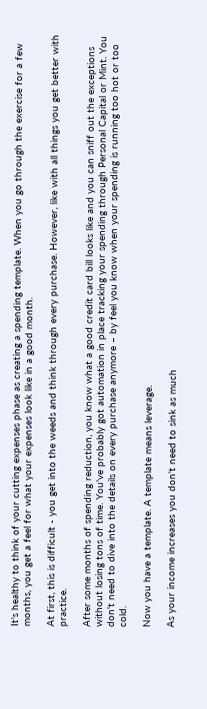It's healthy to think of your cutting expenses phase as creating a spending template. When you go through the exercise for a few months, you get a feel for what your expenses look like in a good month.

At first, this is difficult - you get into the weeds and think through every purchase. However, like with all things you get better with practice.

After some months of spending reduction, you know what a good credit card bill looks like and you can sniff out the exceptions without losing tons of time. You've probably got automation in place tracking your spending through Personal Capital or Mint. You don't need to dive into the details on every purchase anymore – by feel you know when your spending is running too hot or too cold.

Now you have a template. A template means leverage.

As your income increases you don't need to sink as much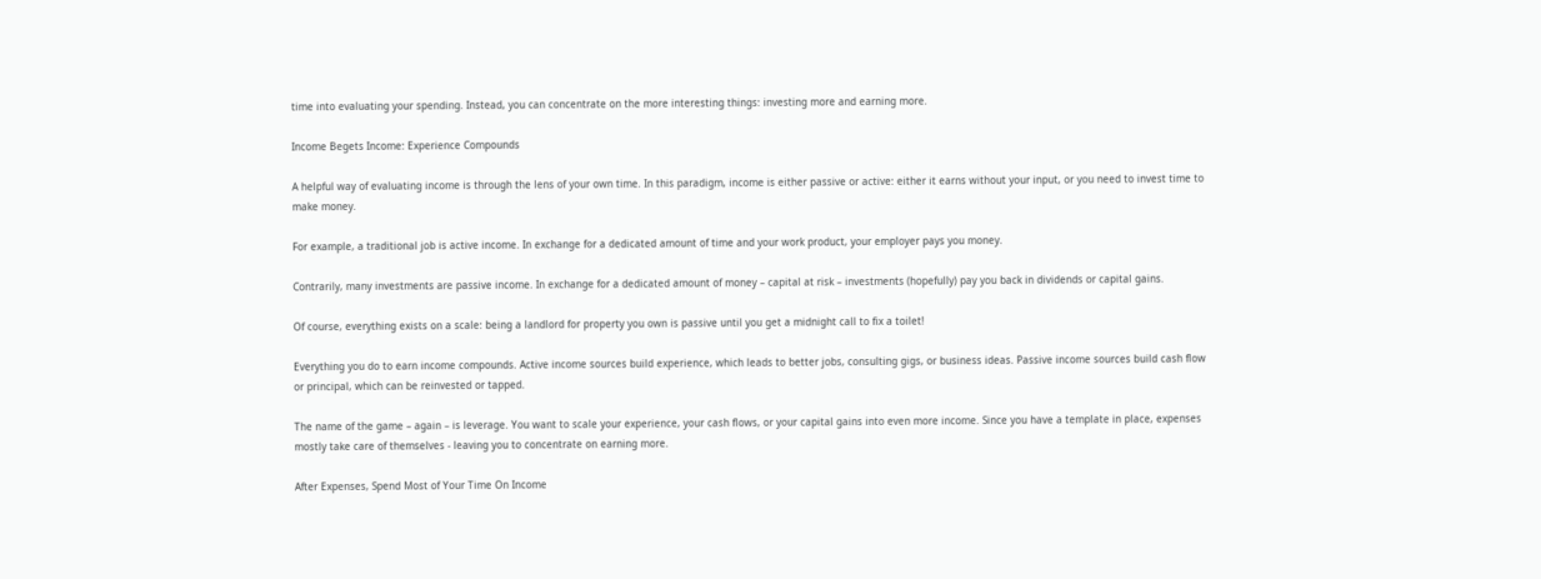time into evaluating your spending. Instead, you can concentrate on the more interesting things: investing more and earning more.

Income Begets Income: Experience Compounds

A helpful way of evaluating income is through the lens of your own time. In this paradigm, income is either passive or active: either it earns without your input, or you need to invest time to make money.

For example, a traditional job is active income. In exchange for a dedicated amount of time and your work product, your employer pays you money.

Contrarily, many investments are passive income. In exchange for a dedicated amount of money – capital at risk – investments (hopefully) pay you back in dividends or capital gains.

Of course, everything exists on a scale: being a landlord for property you own is passive until you get a midnight call to fix a toilet!

Everything you do to earn income compounds. Active income sources build experience, which leads to better jobs, consulting gigs, or business ideas. Passive income sources build cash flow or principal, which can be reinvested or tapped.

The name of the game – again – is leverage. You want to scale your experience, your cash flows, or your capital gains into even more income. Since you have a template in place, expenses mostly take care of themselves - leaving you to concentrate on earning more.

After Expenses, Spend Most of Your Time On Income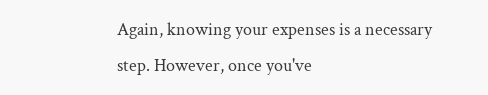Again, knowing your expenses is a necessary step. However, once you've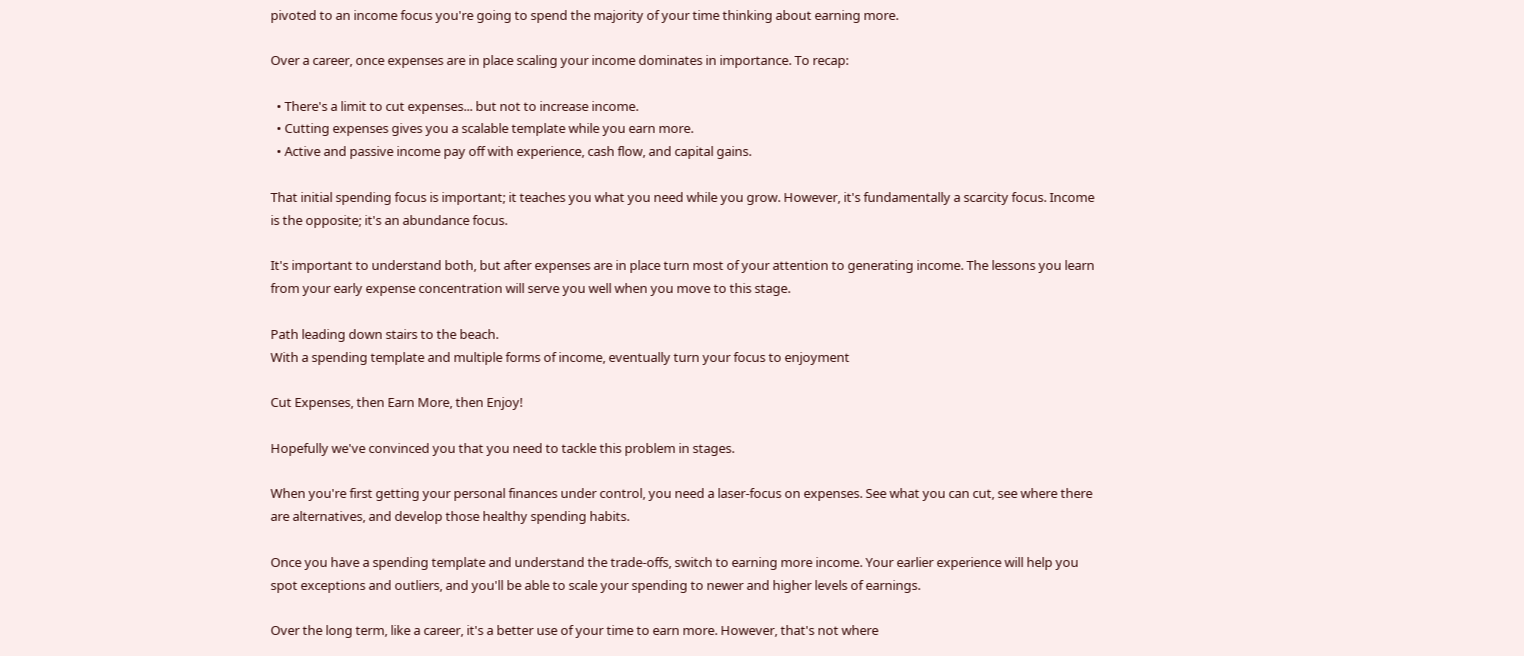pivoted to an income focus you're going to spend the majority of your time thinking about earning more.

Over a career, once expenses are in place scaling your income dominates in importance. To recap:

  • There's a limit to cut expenses... but not to increase income.
  • Cutting expenses gives you a scalable template while you earn more.
  • Active and passive income pay off with experience, cash flow, and capital gains.

That initial spending focus is important; it teaches you what you need while you grow. However, it's fundamentally a scarcity focus. Income is the opposite; it's an abundance focus.

It's important to understand both, but after expenses are in place turn most of your attention to generating income. The lessons you learn from your early expense concentration will serve you well when you move to this stage.

Path leading down stairs to the beach.
With a spending template and multiple forms of income, eventually turn your focus to enjoyment

Cut Expenses, then Earn More, then Enjoy!

Hopefully we've convinced you that you need to tackle this problem in stages.

When you're first getting your personal finances under control, you need a laser-focus on expenses. See what you can cut, see where there are alternatives, and develop those healthy spending habits.

Once you have a spending template and understand the trade-offs, switch to earning more income. Your earlier experience will help you spot exceptions and outliers, and you'll be able to scale your spending to newer and higher levels of earnings.

Over the long term, like a career, it's a better use of your time to earn more. However, that's not where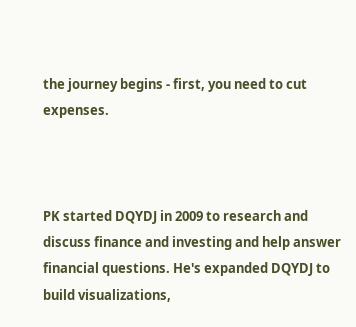the journey begins - first, you need to cut expenses.



PK started DQYDJ in 2009 to research and discuss finance and investing and help answer financial questions. He's expanded DQYDJ to build visualizations,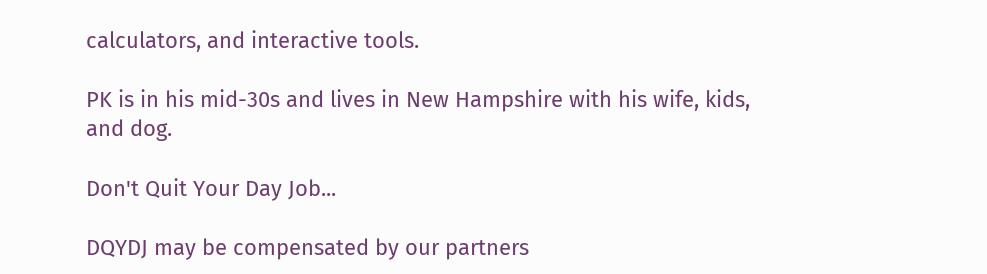calculators, and interactive tools.

PK is in his mid-30s and lives in New Hampshire with his wife, kids, and dog.

Don't Quit Your Day Job...

DQYDJ may be compensated by our partners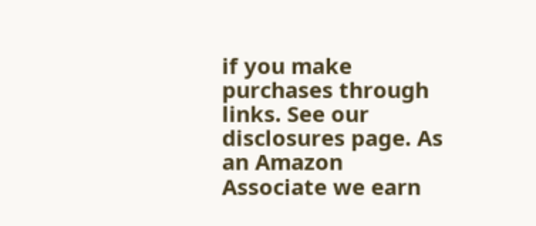if you make purchases through links. See our disclosures page. As an Amazon Associate we earn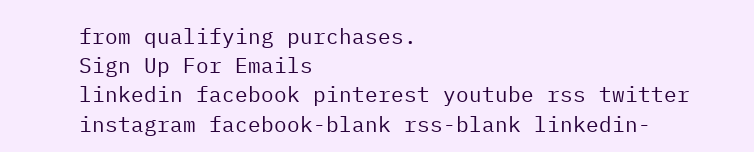from qualifying purchases.
Sign Up For Emails
linkedin facebook pinterest youtube rss twitter instagram facebook-blank rss-blank linkedin-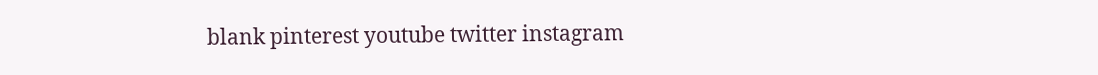blank pinterest youtube twitter instagram